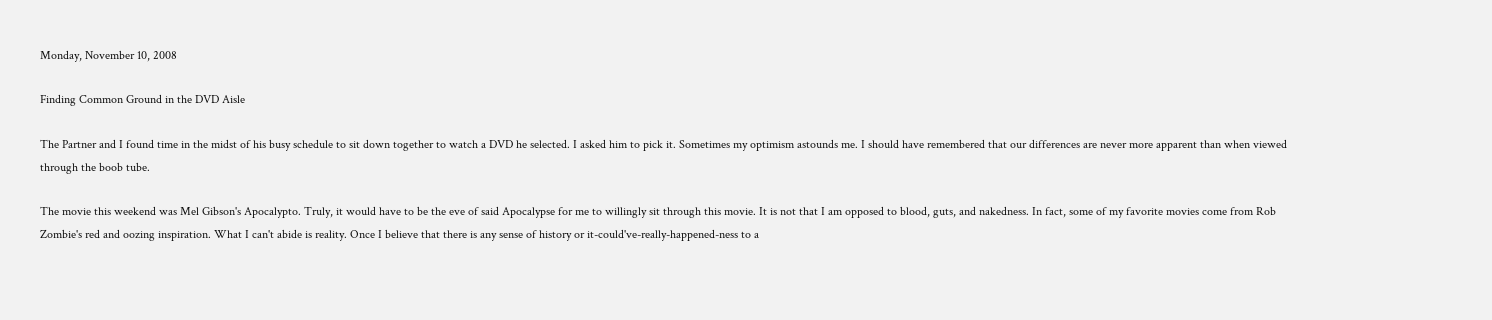Monday, November 10, 2008

Finding Common Ground in the DVD Aisle

The Partner and I found time in the midst of his busy schedule to sit down together to watch a DVD he selected. I asked him to pick it. Sometimes my optimism astounds me. I should have remembered that our differences are never more apparent than when viewed through the boob tube.

The movie this weekend was Mel Gibson's Apocalypto. Truly, it would have to be the eve of said Apocalypse for me to willingly sit through this movie. It is not that I am opposed to blood, guts, and nakedness. In fact, some of my favorite movies come from Rob Zombie's red and oozing inspiration. What I can't abide is reality. Once I believe that there is any sense of history or it-could've-really-happened-ness to a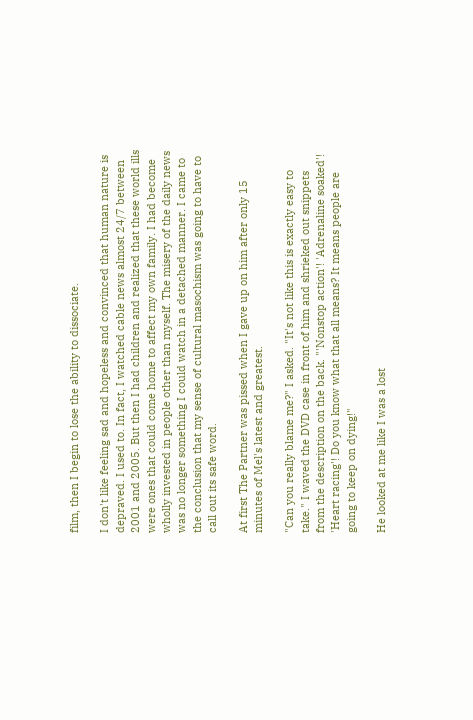film, then I begin to lose the ability to dissociate.

I don't like feeling sad and hopeless and convinced that human nature is depraved. I used to. In fact, I watched cable news almost 24/7 between 2001 and 2005. But then I had children and realized that these world ills were ones that could come home to affect my own family. I had become wholly invested in people other than myself. The misery of the daily news was no longer something I could watch in a detached manner. I came to the conclusion that my sense of cultural masochism was going to have to call out its safe word.

At first The Partner was pissed when I gave up on him after only 15 minutes of Mel's latest and greatest.

"Can you really blame me?" I asked. "It's not like this is exactly easy to take." I waved the DVD case in front of him and shrieked out snippets from the description on the back. "'Nonstop action'! 'Adrenaline soaked'! 'Heart racing'! Do you know what that all means? It means people are going to keep on dying!"

He looked at me like I was a lost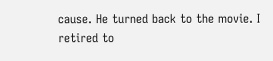cause. He turned back to the movie. I retired to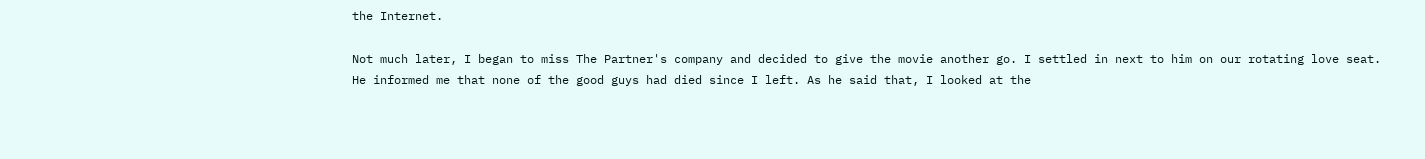the Internet.

Not much later, I began to miss The Partner's company and decided to give the movie another go. I settled in next to him on our rotating love seat. He informed me that none of the good guys had died since I left. As he said that, I looked at the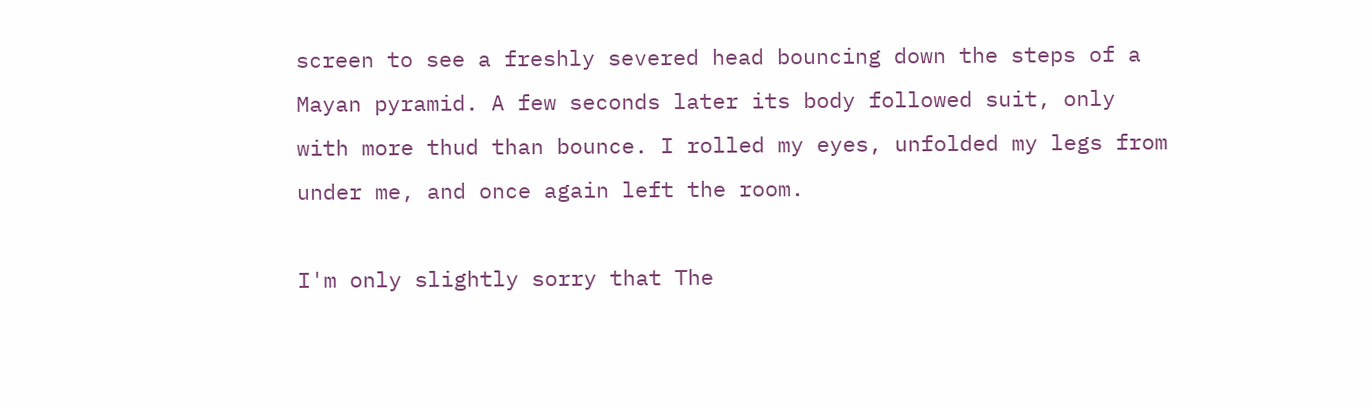screen to see a freshly severed head bouncing down the steps of a Mayan pyramid. A few seconds later its body followed suit, only with more thud than bounce. I rolled my eyes, unfolded my legs from under me, and once again left the room.

I'm only slightly sorry that The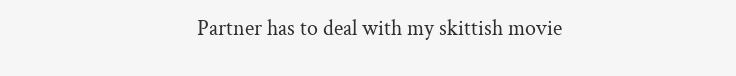Partner has to deal with my skittish movie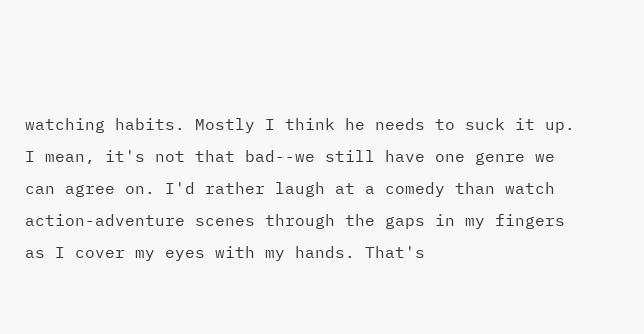watching habits. Mostly I think he needs to suck it up. I mean, it's not that bad--we still have one genre we can agree on. I'd rather laugh at a comedy than watch action-adventure scenes through the gaps in my fingers as I cover my eyes with my hands. That's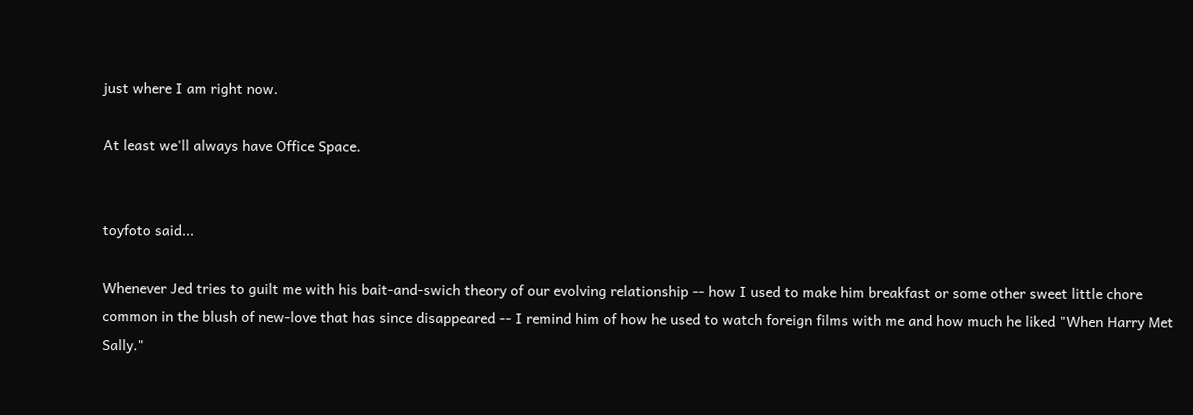just where I am right now.

At least we'll always have Office Space.


toyfoto said...

Whenever Jed tries to guilt me with his bait-and-swich theory of our evolving relationship -- how I used to make him breakfast or some other sweet little chore common in the blush of new-love that has since disappeared -- I remind him of how he used to watch foreign films with me and how much he liked "When Harry Met Sally."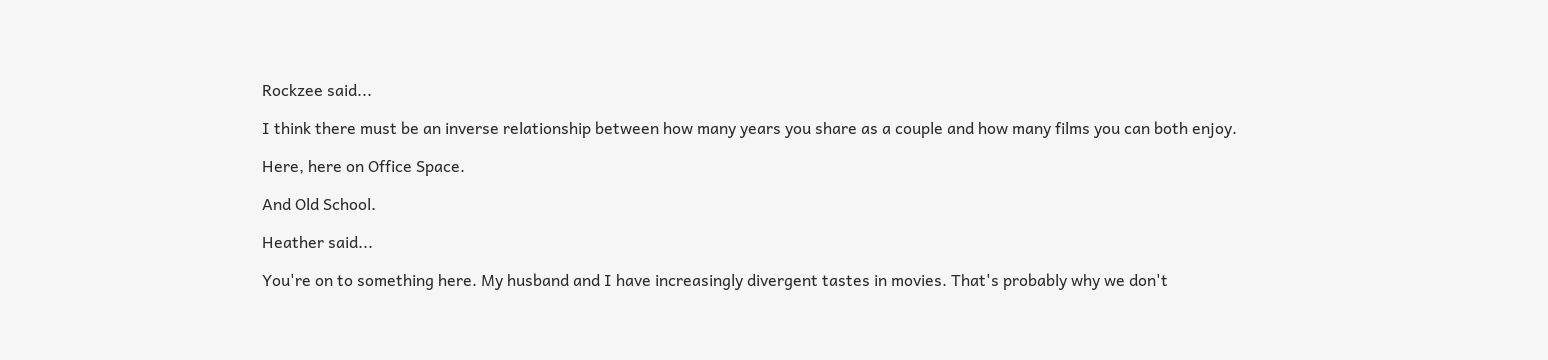Rockzee said...

I think there must be an inverse relationship between how many years you share as a couple and how many films you can both enjoy.

Here, here on Office Space.

And Old School.

Heather said...

You're on to something here. My husband and I have increasingly divergent tastes in movies. That's probably why we don't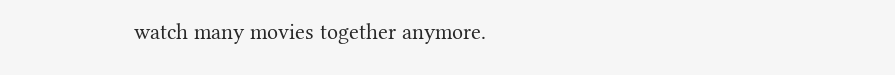watch many movies together anymore.